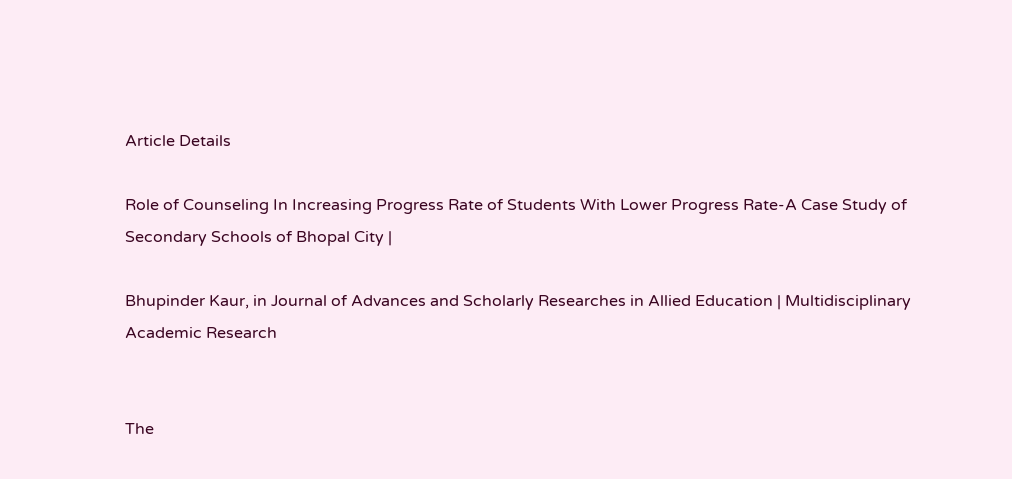Article Details

Role of Counseling In Increasing Progress Rate of Students With Lower Progress Rate-A Case Study of Secondary Schools of Bhopal City |

Bhupinder Kaur, in Journal of Advances and Scholarly Researches in Allied Education | Multidisciplinary Academic Research


The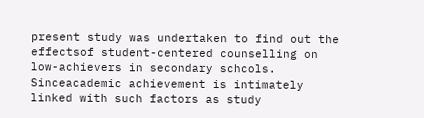present study was undertaken to find out the effectsof student-centered counselling on low-achievers in secondary schcols. Sinceacademic achievement is intimately linked with such factors as study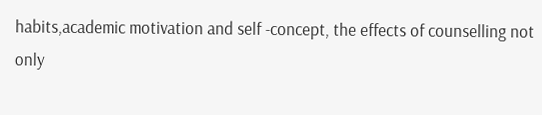habits,academic motivation and self -concept, the effects of counselling not only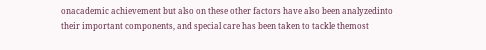onacademic achievement but also on these other factors have also been analyzedinto their important components, and special care has been taken to tackle themost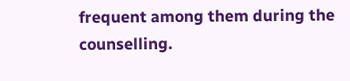frequent among them during the counselling.